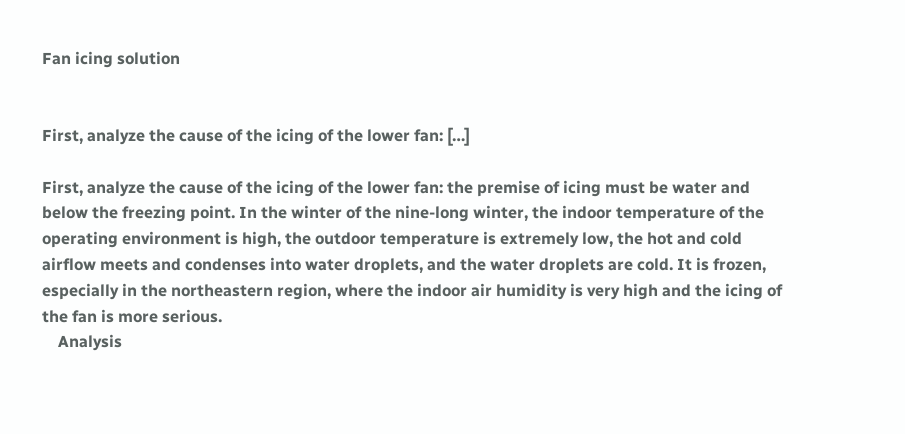Fan icing solution


First, analyze the cause of the icing of the lower fan: […]

First, analyze the cause of the icing of the lower fan: the premise of icing must be water and below the freezing point. In the winter of the nine-long winter, the indoor temperature of the operating environment is high, the outdoor temperature is extremely low, the hot and cold airflow meets and condenses into water droplets, and the water droplets are cold. It is frozen, especially in the northeastern region, where the indoor air humidity is very high and the icing of the fan is more serious.
    Analysis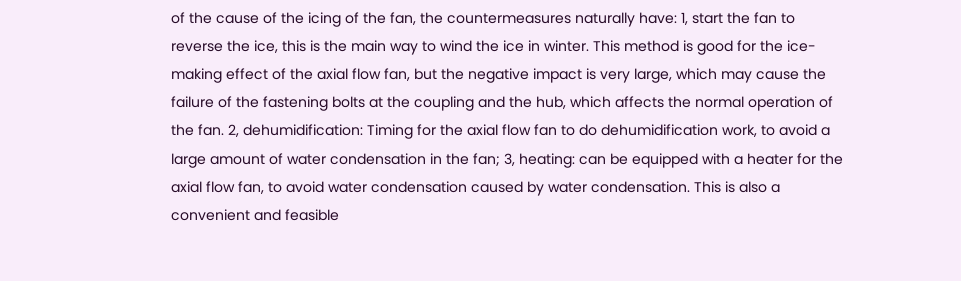of the cause of the icing of the fan, the countermeasures naturally have: 1, start the fan to reverse the ice, this is the main way to wind the ice in winter. This method is good for the ice-making effect of the axial flow fan, but the negative impact is very large, which may cause the failure of the fastening bolts at the coupling and the hub, which affects the normal operation of the fan. 2, dehumidification: Timing for the axial flow fan to do dehumidification work, to avoid a large amount of water condensation in the fan; 3, heating: can be equipped with a heater for the axial flow fan, to avoid water condensation caused by water condensation. This is also a convenient and feasible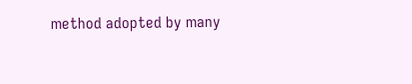method adopted by many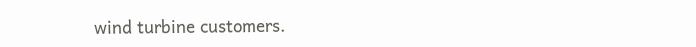wind turbine customers.